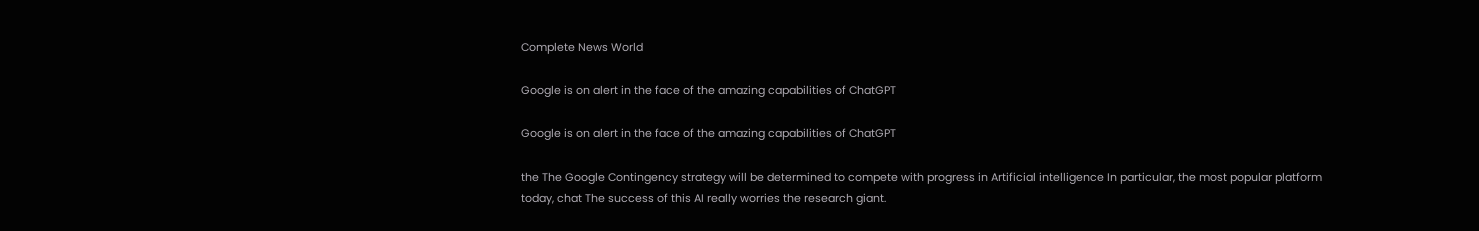Complete News World

Google is on alert in the face of the amazing capabilities of ChatGPT

Google is on alert in the face of the amazing capabilities of ChatGPT

the The Google Contingency strategy will be determined to compete with progress in Artificial intelligence In particular, the most popular platform today, chat The success of this AI really worries the research giant.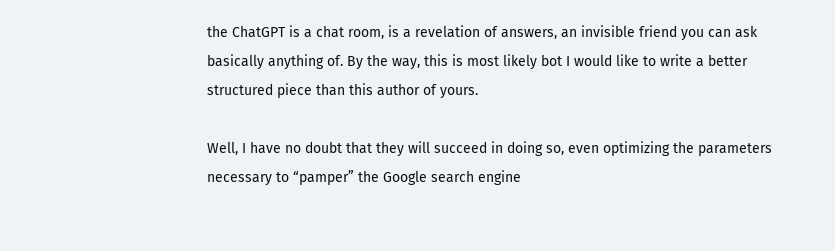the ChatGPT is a chat room, is a revelation of answers, an invisible friend you can ask basically anything of. By the way, this is most likely bot I would like to write a better structured piece than this author of yours.

Well, I have no doubt that they will succeed in doing so, even optimizing the parameters necessary to “pamper” the Google search engine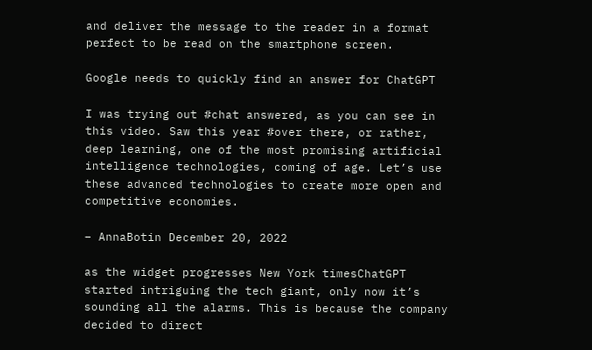and deliver the message to the reader in a format perfect to be read on the smartphone screen.

Google needs to quickly find an answer for ChatGPT

I was trying out #chat answered, as you can see in this video. Saw this year #over there, or rather, deep learning, one of the most promising artificial intelligence technologies, coming of age. Let’s use these advanced technologies to create more open and competitive economies.

– AnnaBotin December 20, 2022

as the widget progresses New York timesChatGPT started intriguing the tech giant, only now it’s sounding all the alarms. This is because the company decided to direct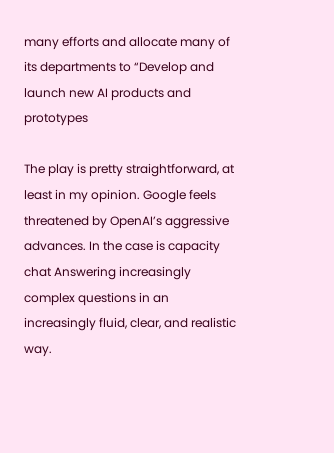many efforts and allocate many of its departments to “Develop and launch new AI products and prototypes

The play is pretty straightforward, at least in my opinion. Google feels threatened by OpenAI’s aggressive advances. In the case is capacity chat Answering increasingly complex questions in an increasingly fluid, clear, and realistic way.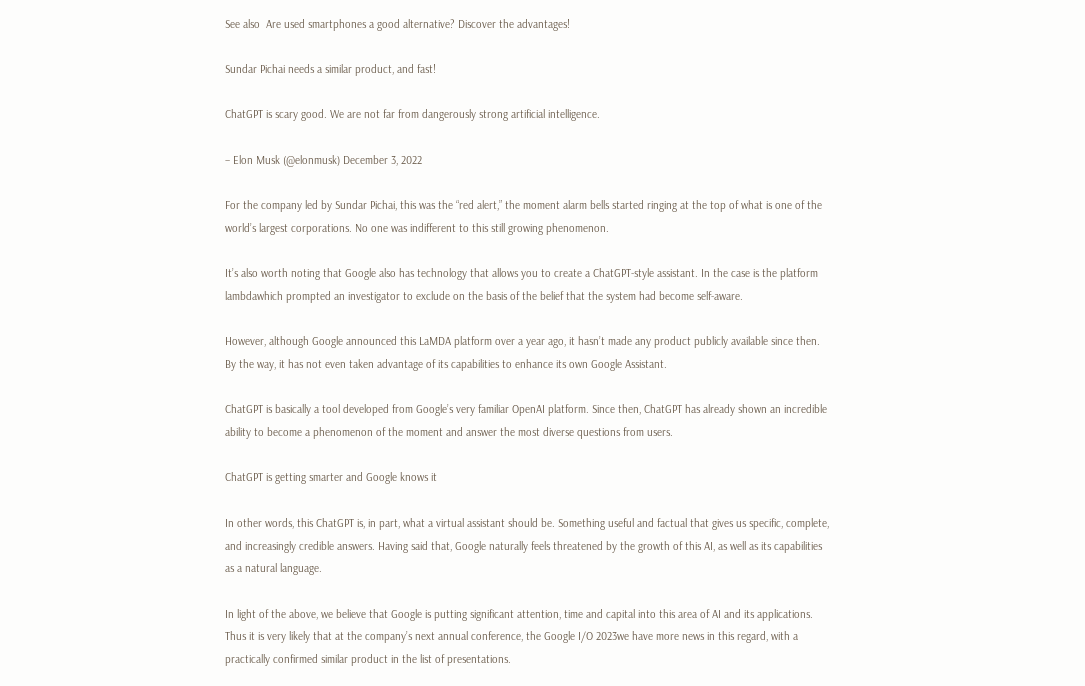See also  Are used smartphones a good alternative? Discover the advantages!

Sundar Pichai needs a similar product, and fast!

ChatGPT is scary good. We are not far from dangerously strong artificial intelligence.

– Elon Musk (@elonmusk) December 3, 2022

For the company led by Sundar Pichai, this was the “red alert,” the moment alarm bells started ringing at the top of what is one of the world’s largest corporations. No one was indifferent to this still growing phenomenon.

It’s also worth noting that Google also has technology that allows you to create a ChatGPT-style assistant. In the case is the platform lambdawhich prompted an investigator to exclude on the basis of the belief that the system had become self-aware.

However, although Google announced this LaMDA platform over a year ago, it hasn’t made any product publicly available since then. By the way, it has not even taken advantage of its capabilities to enhance its own Google Assistant.

ChatGPT is basically a tool developed from Google’s very familiar OpenAI platform. Since then, ChatGPT has already shown an incredible ability to become a phenomenon of the moment and answer the most diverse questions from users.

ChatGPT is getting smarter and Google knows it

In other words, this ChatGPT is, in part, what a virtual assistant should be. Something useful and factual that gives us specific, complete, and increasingly credible answers. Having said that, Google naturally feels threatened by the growth of this AI, as well as its capabilities as a natural language.

In light of the above, we believe that Google is putting significant attention, time and capital into this area of AI and its applications. Thus it is very likely that at the company’s next annual conference, the Google I/O 2023we have more news in this regard, with a practically confirmed similar product in the list of presentations.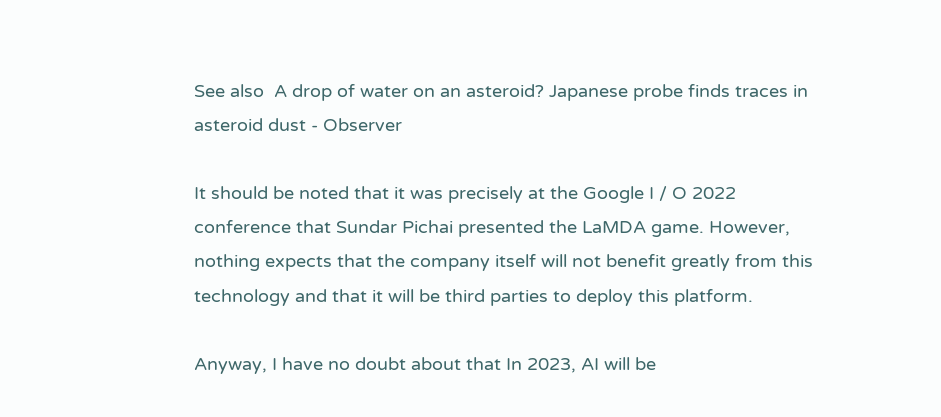See also  A drop of water on an asteroid? Japanese probe finds traces in asteroid dust - Observer

It should be noted that it was precisely at the Google I / O 2022 conference that Sundar Pichai presented the LaMDA game. However, nothing expects that the company itself will not benefit greatly from this technology and that it will be third parties to deploy this platform.

Anyway, I have no doubt about that In 2023, AI will be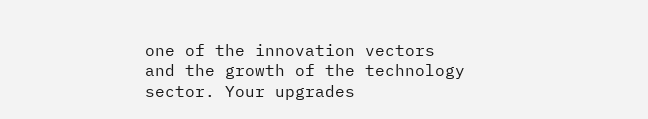one of the innovation vectors and the growth of the technology sector. Your upgrades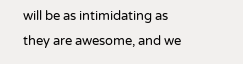will be as intimidating as they are awesome, and we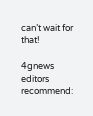can’t wait for that!

4gnews editors recommend: